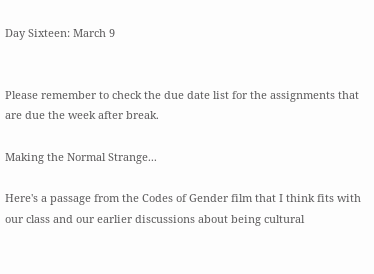Day Sixteen: March 9


Please remember to check the due date list for the assignments that are due the week after break.

Making the Normal Strange...

Here's a passage from the Codes of Gender film that I think fits with our class and our earlier discussions about being cultural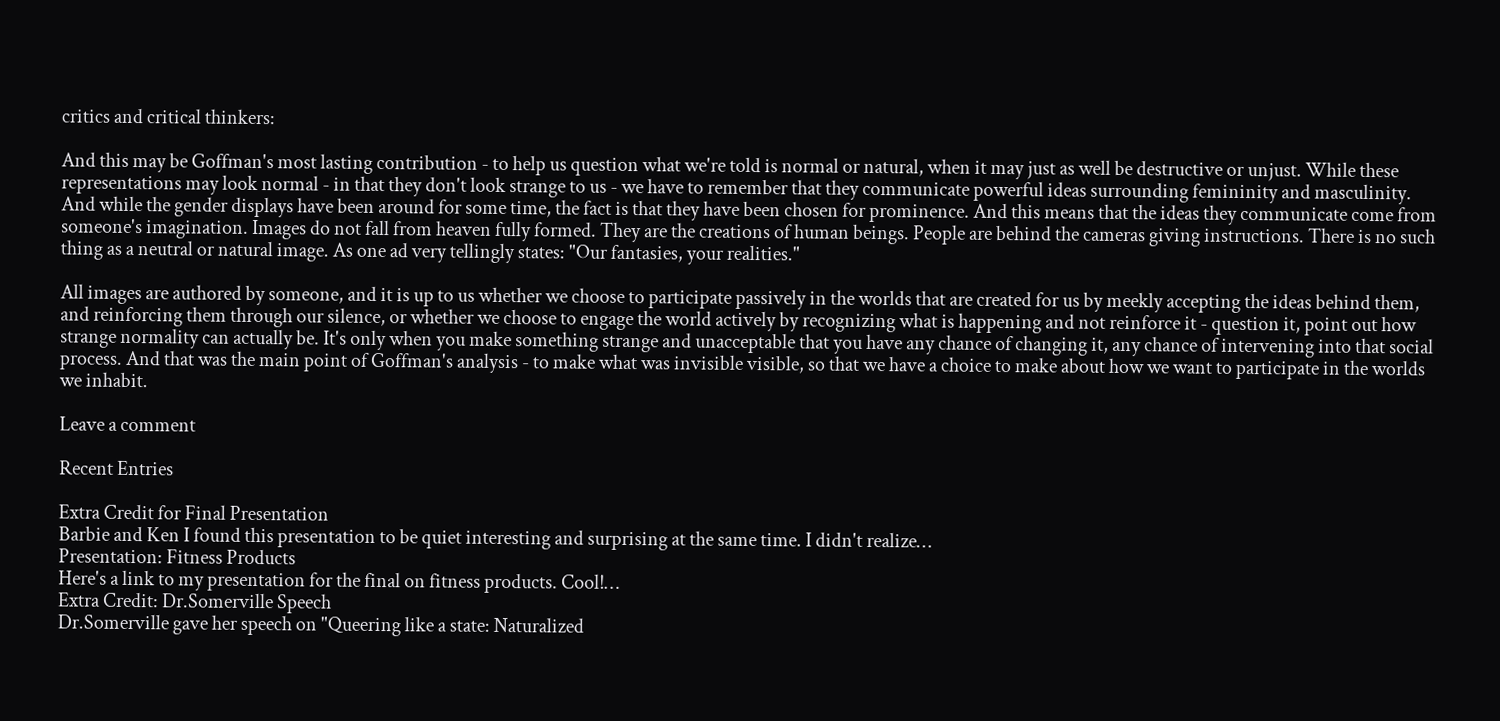critics and critical thinkers:

And this may be Goffman's most lasting contribution - to help us question what we're told is normal or natural, when it may just as well be destructive or unjust. While these representations may look normal - in that they don't look strange to us - we have to remember that they communicate powerful ideas surrounding femininity and masculinity. And while the gender displays have been around for some time, the fact is that they have been chosen for prominence. And this means that the ideas they communicate come from someone's imagination. Images do not fall from heaven fully formed. They are the creations of human beings. People are behind the cameras giving instructions. There is no such thing as a neutral or natural image. As one ad very tellingly states: "Our fantasies, your realities."

All images are authored by someone, and it is up to us whether we choose to participate passively in the worlds that are created for us by meekly accepting the ideas behind them, and reinforcing them through our silence, or whether we choose to engage the world actively by recognizing what is happening and not reinforce it - question it, point out how strange normality can actually be. It's only when you make something strange and unacceptable that you have any chance of changing it, any chance of intervening into that social process. And that was the main point of Goffman's analysis - to make what was invisible visible, so that we have a choice to make about how we want to participate in the worlds we inhabit.

Leave a comment

Recent Entries

Extra Credit for Final Presentation
Barbie and Ken I found this presentation to be quiet interesting and surprising at the same time. I didn't realize…
Presentation: Fitness Products
Here's a link to my presentation for the final on fitness products. Cool!…
Extra Credit: Dr.Somerville Speech
Dr.Somerville gave her speech on "Queering like a state: Naturalized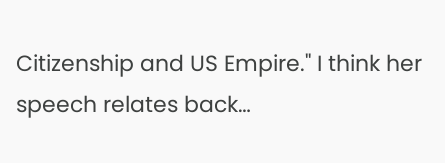Citizenship and US Empire." I think her speech relates back…